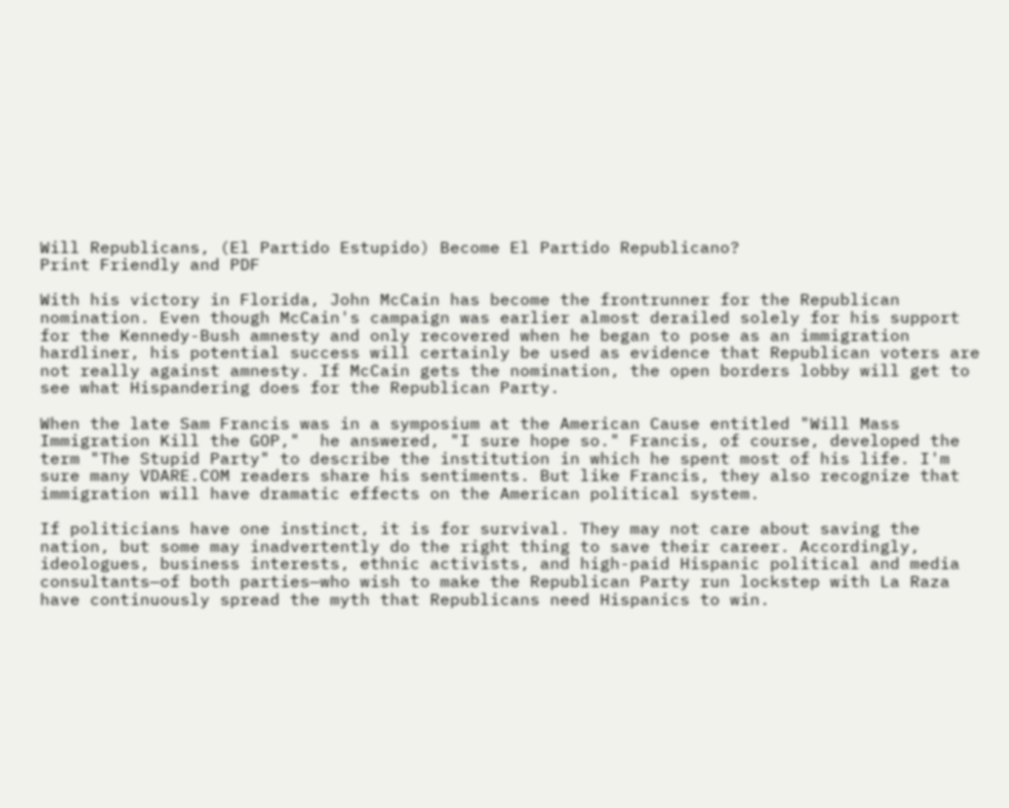Will Republicans, (El Partido Estupido) Become El Partido Republicano?
Print Friendly and PDF

With his victory in Florida, John McCain has become the frontrunner for the Republican nomination. Even though McCain's campaign was earlier almost derailed solely for his support for the Kennedy-Bush amnesty and only recovered when he began to pose as an immigration hardliner, his potential success will certainly be used as evidence that Republican voters are not really against amnesty. If McCain gets the nomination, the open borders lobby will get to see what Hispandering does for the Republican Party.

When the late Sam Francis was in a symposium at the American Cause entitled "Will Mass Immigration Kill the GOP,"  he answered, "I sure hope so." Francis, of course, developed the term "The Stupid Party" to describe the institution in which he spent most of his life. I'm sure many VDARE.COM readers share his sentiments. But like Francis, they also recognize that immigration will have dramatic effects on the American political system.

If politicians have one instinct, it is for survival. They may not care about saving the nation, but some may inadvertently do the right thing to save their career. Accordingly, ideologues, business interests, ethnic activists, and high-paid Hispanic political and media consultants—of both parties—who wish to make the Republican Party run lockstep with La Raza have continuously spread the myth that Republicans need Hispanics to win.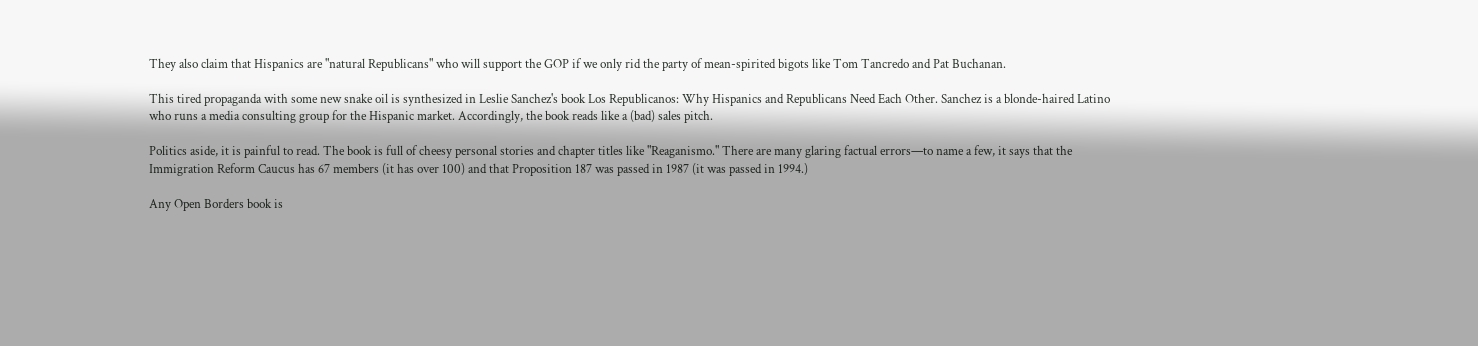They also claim that Hispanics are "natural Republicans" who will support the GOP if we only rid the party of mean-spirited bigots like Tom Tancredo and Pat Buchanan.

This tired propaganda with some new snake oil is synthesized in Leslie Sanchez's book Los Republicanos: Why Hispanics and Republicans Need Each Other. Sanchez is a blonde-haired Latino who runs a media consulting group for the Hispanic market. Accordingly, the book reads like a (bad) sales pitch.

Politics aside, it is painful to read. The book is full of cheesy personal stories and chapter titles like "Reaganismo." There are many glaring factual errors—to name a few, it says that the Immigration Reform Caucus has 67 members (it has over 100) and that Proposition 187 was passed in 1987 (it was passed in 1994.)

Any Open Borders book is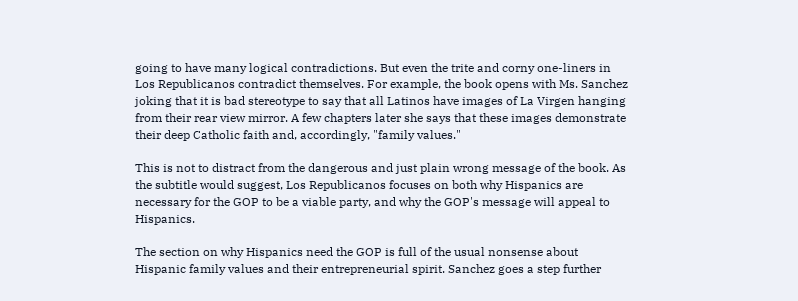going to have many logical contradictions. But even the trite and corny one-liners in Los Republicanos contradict themselves. For example, the book opens with Ms. Sanchez joking that it is bad stereotype to say that all Latinos have images of La Virgen hanging from their rear view mirror. A few chapters later she says that these images demonstrate their deep Catholic faith and, accordingly, "family values."

This is not to distract from the dangerous and just plain wrong message of the book. As the subtitle would suggest, Los Republicanos focuses on both why Hispanics are necessary for the GOP to be a viable party, and why the GOP's message will appeal to Hispanics.

The section on why Hispanics need the GOP is full of the usual nonsense about Hispanic family values and their entrepreneurial spirit. Sanchez goes a step further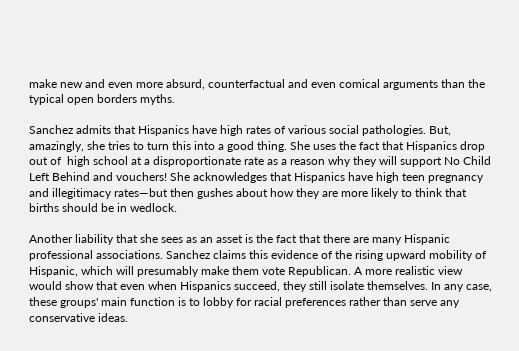make new and even more absurd, counterfactual and even comical arguments than the typical open borders myths.

Sanchez admits that Hispanics have high rates of various social pathologies. But, amazingly, she tries to turn this into a good thing. She uses the fact that Hispanics drop out of  high school at a disproportionate rate as a reason why they will support No Child Left Behind and vouchers! She acknowledges that Hispanics have high teen pregnancy and illegitimacy rates—but then gushes about how they are more likely to think that births should be in wedlock.

Another liability that she sees as an asset is the fact that there are many Hispanic professional associations. Sanchez claims this evidence of the rising upward mobility of Hispanic, which will presumably make them vote Republican. A more realistic view would show that even when Hispanics succeed, they still isolate themselves. In any case, these groups' main function is to lobby for racial preferences rather than serve any conservative ideas.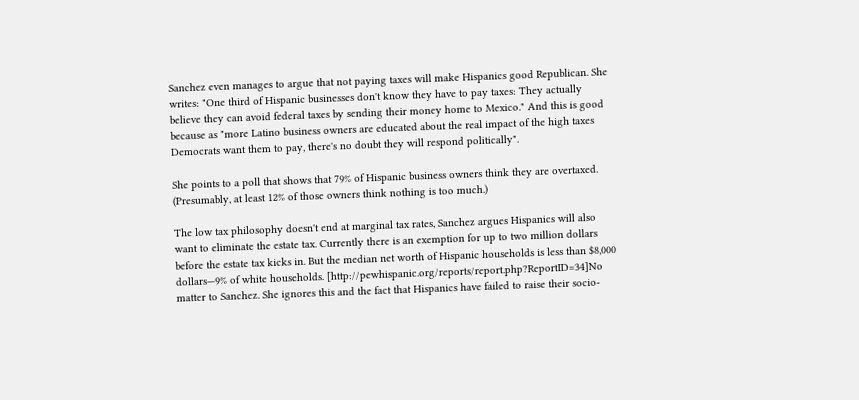Sanchez even manages to argue that not paying taxes will make Hispanics good Republican. She writes: "One third of Hispanic businesses don't know they have to pay taxes: They actually believe they can avoid federal taxes by sending their money home to Mexico." And this is good because as "more Latino business owners are educated about the real impact of the high taxes Democrats want them to pay, there's no doubt they will respond politically".

She points to a poll that shows that 79% of Hispanic business owners think they are overtaxed. (Presumably, at least 12% of those owners think nothing is too much.)

The low tax philosophy doesn't end at marginal tax rates, Sanchez argues Hispanics will also want to eliminate the estate tax. Currently there is an exemption for up to two million dollars before the estate tax kicks in. But the median net worth of Hispanic households is less than $8,000 dollars—9% of white households. [http://pewhispanic.org/reports/report.php?ReportID=34]No matter to Sanchez. She ignores this and the fact that Hispanics have failed to raise their socio-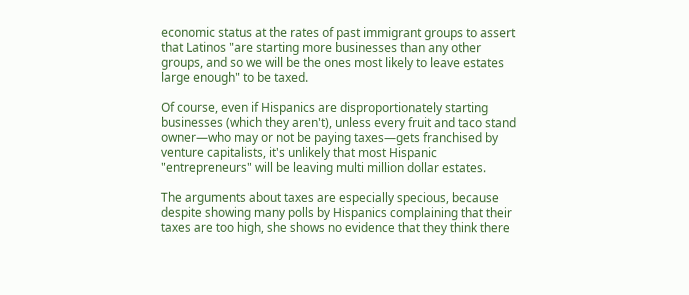economic status at the rates of past immigrant groups to assert that Latinos "are starting more businesses than any other groups, and so we will be the ones most likely to leave estates large enough" to be taxed.

Of course, even if Hispanics are disproportionately starting businesses (which they aren't), unless every fruit and taco stand owner—who may or not be paying taxes—gets franchised by venture capitalists, it's unlikely that most Hispanic "entrepreneurs" will be leaving multi million dollar estates.

The arguments about taxes are especially specious, because despite showing many polls by Hispanics complaining that their taxes are too high, she shows no evidence that they think there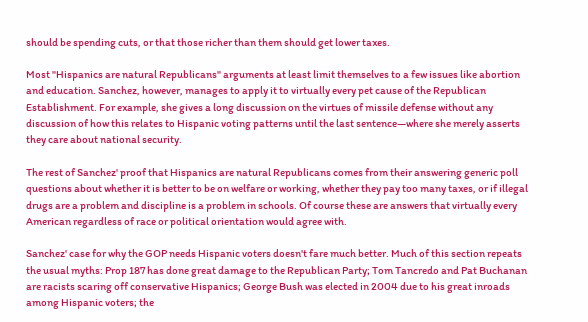should be spending cuts, or that those richer than them should get lower taxes.

Most "Hispanics are natural Republicans" arguments at least limit themselves to a few issues like abortion and education. Sanchez, however, manages to apply it to virtually every pet cause of the Republican Establishment. For example, she gives a long discussion on the virtues of missile defense without any discussion of how this relates to Hispanic voting patterns until the last sentence—where she merely asserts they care about national security.

The rest of Sanchez' proof that Hispanics are natural Republicans comes from their answering generic poll questions about whether it is better to be on welfare or working, whether they pay too many taxes, or if illegal drugs are a problem and discipline is a problem in schools. Of course these are answers that virtually every American regardless of race or political orientation would agree with.

Sanchez' case for why the GOP needs Hispanic voters doesn't fare much better. Much of this section repeats the usual myths: Prop 187 has done great damage to the Republican Party; Tom Tancredo and Pat Buchanan are racists scaring off conservative Hispanics; George Bush was elected in 2004 due to his great inroads among Hispanic voters; the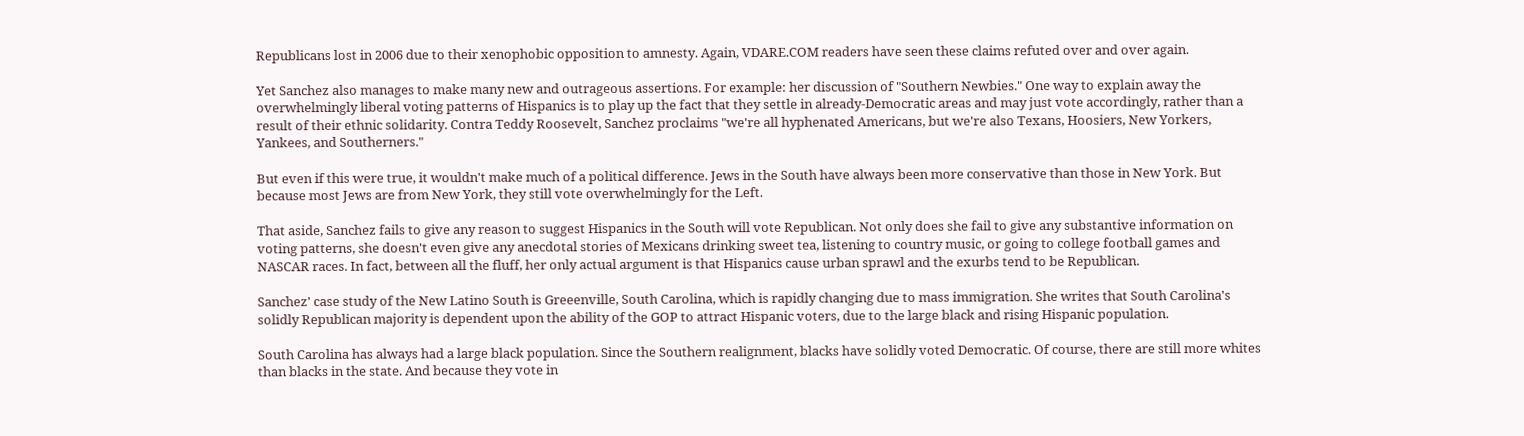Republicans lost in 2006 due to their xenophobic opposition to amnesty. Again, VDARE.COM readers have seen these claims refuted over and over again.

Yet Sanchez also manages to make many new and outrageous assertions. For example: her discussion of "Southern Newbies." One way to explain away the overwhelmingly liberal voting patterns of Hispanics is to play up the fact that they settle in already-Democratic areas and may just vote accordingly, rather than a result of their ethnic solidarity. Contra Teddy Roosevelt, Sanchez proclaims "we're all hyphenated Americans, but we're also Texans, Hoosiers, New Yorkers, Yankees, and Southerners."

But even if this were true, it wouldn't make much of a political difference. Jews in the South have always been more conservative than those in New York. But because most Jews are from New York, they still vote overwhelmingly for the Left.

That aside, Sanchez fails to give any reason to suggest Hispanics in the South will vote Republican. Not only does she fail to give any substantive information on voting patterns, she doesn't even give any anecdotal stories of Mexicans drinking sweet tea, listening to country music, or going to college football games and NASCAR races. In fact, between all the fluff, her only actual argument is that Hispanics cause urban sprawl and the exurbs tend to be Republican.

Sanchez' case study of the New Latino South is Greeenville, South Carolina, which is rapidly changing due to mass immigration. She writes that South Carolina's solidly Republican majority is dependent upon the ability of the GOP to attract Hispanic voters, due to the large black and rising Hispanic population.

South Carolina has always had a large black population. Since the Southern realignment, blacks have solidly voted Democratic. Of course, there are still more whites than blacks in the state. And because they vote in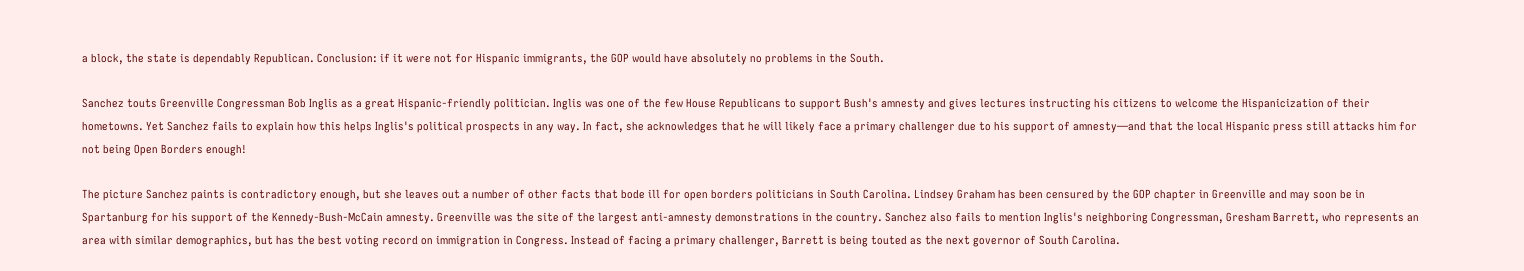a block, the state is dependably Republican. Conclusion: if it were not for Hispanic immigrants, the GOP would have absolutely no problems in the South.

Sanchez touts Greenville Congressman Bob Inglis as a great Hispanic-friendly politician. Inglis was one of the few House Republicans to support Bush's amnesty and gives lectures instructing his citizens to welcome the Hispanicization of their hometowns. Yet Sanchez fails to explain how this helps Inglis's political prospects in any way. In fact, she acknowledges that he will likely face a primary challenger due to his support of amnesty—and that the local Hispanic press still attacks him for not being Open Borders enough!

The picture Sanchez paints is contradictory enough, but she leaves out a number of other facts that bode ill for open borders politicians in South Carolina. Lindsey Graham has been censured by the GOP chapter in Greenville and may soon be in Spartanburg for his support of the Kennedy-Bush-McCain amnesty. Greenville was the site of the largest anti-amnesty demonstrations in the country. Sanchez also fails to mention Inglis's neighboring Congressman, Gresham Barrett, who represents an area with similar demographics, but has the best voting record on immigration in Congress. Instead of facing a primary challenger, Barrett is being touted as the next governor of South Carolina.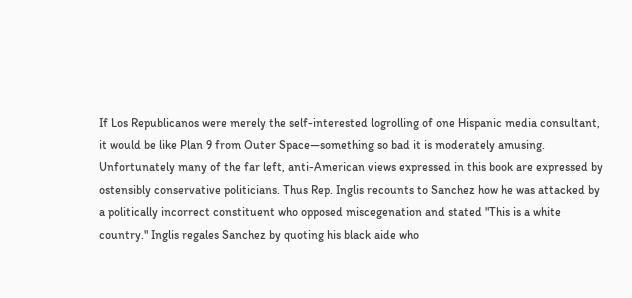If Los Republicanos were merely the self-interested logrolling of one Hispanic media consultant, it would be like Plan 9 from Outer Space—something so bad it is moderately amusing. Unfortunately many of the far left, anti-American views expressed in this book are expressed by ostensibly conservative politicians. Thus Rep. Inglis recounts to Sanchez how he was attacked by a politically incorrect constituent who opposed miscegenation and stated "This is a white country." Inglis regales Sanchez by quoting his black aide who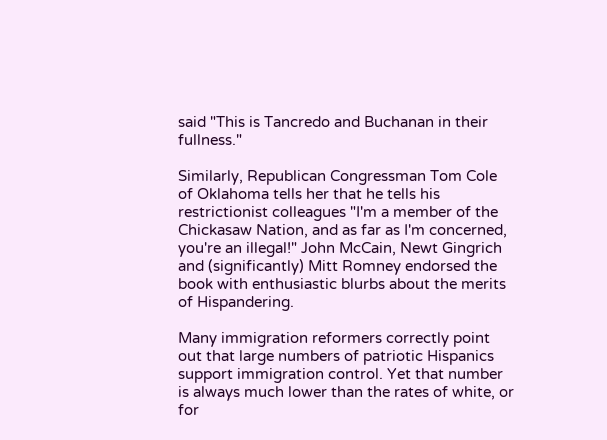said "This is Tancredo and Buchanan in their fullness."

Similarly, Republican Congressman Tom Cole of Oklahoma tells her that he tells his restrictionist colleagues "I'm a member of the Chickasaw Nation, and as far as I'm concerned, you're an illegal!" John McCain, Newt Gingrich and (significantly) Mitt Romney endorsed the book with enthusiastic blurbs about the merits of Hispandering.

Many immigration reformers correctly point out that large numbers of patriotic Hispanics support immigration control. Yet that number is always much lower than the rates of white, or for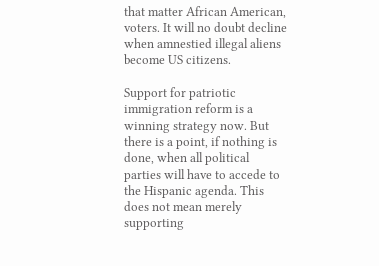that matter African American, voters. It will no doubt decline when amnestied illegal aliens become US citizens.

Support for patriotic immigration reform is a winning strategy now. But there is a point, if nothing is done, when all political parties will have to accede to the Hispanic agenda. This does not mean merely supporting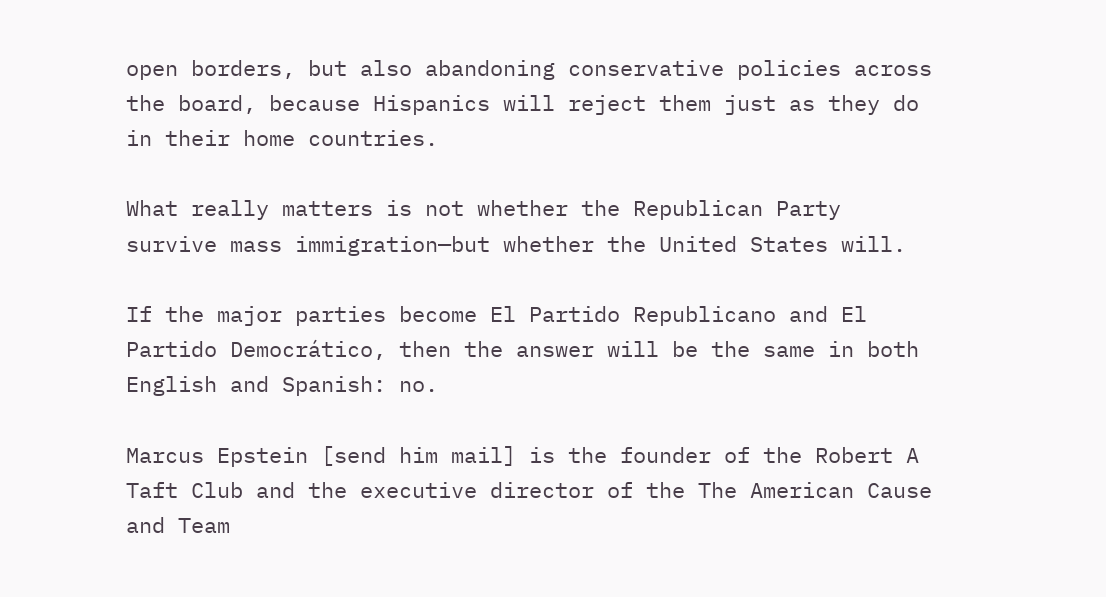open borders, but also abandoning conservative policies across the board, because Hispanics will reject them just as they do in their home countries.

What really matters is not whether the Republican Party survive mass immigration—but whether the United States will.

If the major parties become El Partido Republicano and El Partido Democrático, then the answer will be the same in both English and Spanish: no.

Marcus Epstein [send him mail] is the founder of the Robert A Taft Club and the executive director of the The American Cause and Team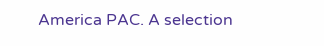America PAC. A selection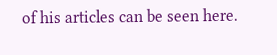of his articles can be seen here.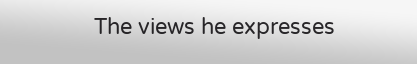The views he expresses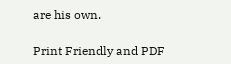are his own.

Print Friendly and PDF